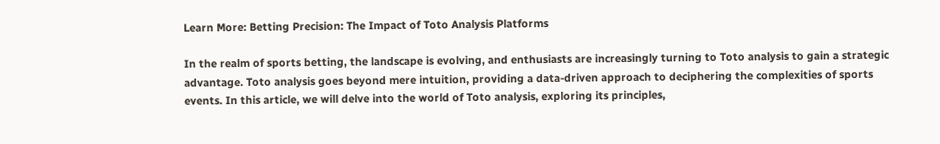Learn More: Betting Precision: The Impact of Toto Analysis Platforms

In the realm of sports betting, the landscape is evolving, and enthusiasts are increasingly turning to Toto analysis to gain a strategic advantage. Toto analysis goes beyond mere intuition, providing a data-driven approach to deciphering the complexities of sports events. In this article, we will delve into the world of Toto analysis, exploring its principles,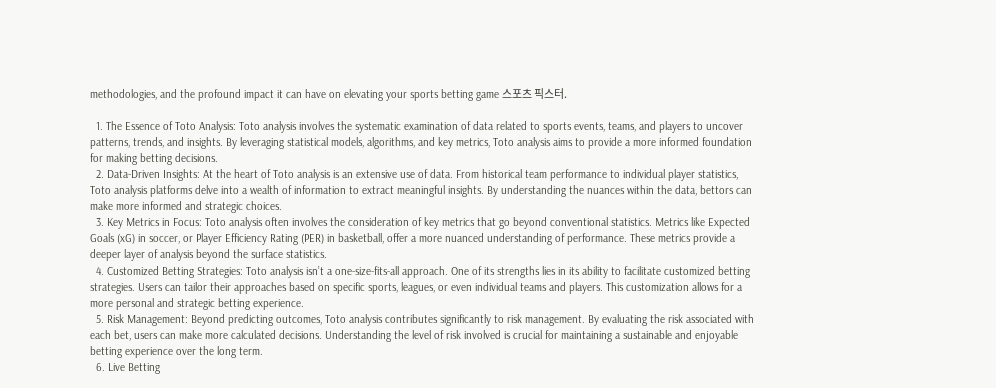methodologies, and the profound impact it can have on elevating your sports betting game 스포츠 픽스터.

  1. The Essence of Toto Analysis: Toto analysis involves the systematic examination of data related to sports events, teams, and players to uncover patterns, trends, and insights. By leveraging statistical models, algorithms, and key metrics, Toto analysis aims to provide a more informed foundation for making betting decisions.
  2. Data-Driven Insights: At the heart of Toto analysis is an extensive use of data. From historical team performance to individual player statistics, Toto analysis platforms delve into a wealth of information to extract meaningful insights. By understanding the nuances within the data, bettors can make more informed and strategic choices.
  3. Key Metrics in Focus: Toto analysis often involves the consideration of key metrics that go beyond conventional statistics. Metrics like Expected Goals (xG) in soccer, or Player Efficiency Rating (PER) in basketball, offer a more nuanced understanding of performance. These metrics provide a deeper layer of analysis beyond the surface statistics.
  4. Customized Betting Strategies: Toto analysis isn’t a one-size-fits-all approach. One of its strengths lies in its ability to facilitate customized betting strategies. Users can tailor their approaches based on specific sports, leagues, or even individual teams and players. This customization allows for a more personal and strategic betting experience.
  5. Risk Management: Beyond predicting outcomes, Toto analysis contributes significantly to risk management. By evaluating the risk associated with each bet, users can make more calculated decisions. Understanding the level of risk involved is crucial for maintaining a sustainable and enjoyable betting experience over the long term.
  6. Live Betting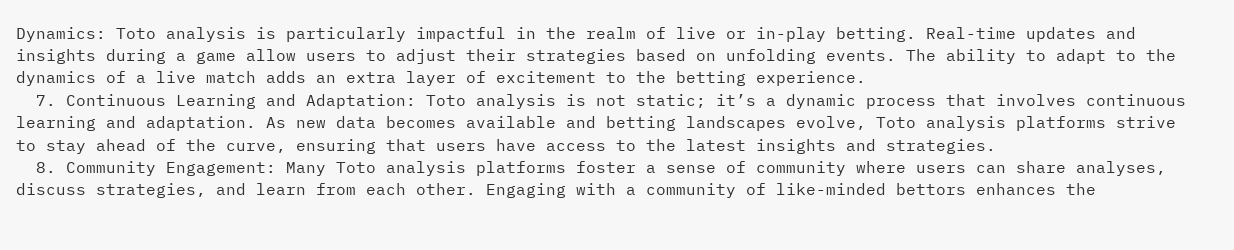Dynamics: Toto analysis is particularly impactful in the realm of live or in-play betting. Real-time updates and insights during a game allow users to adjust their strategies based on unfolding events. The ability to adapt to the dynamics of a live match adds an extra layer of excitement to the betting experience.
  7. Continuous Learning and Adaptation: Toto analysis is not static; it’s a dynamic process that involves continuous learning and adaptation. As new data becomes available and betting landscapes evolve, Toto analysis platforms strive to stay ahead of the curve, ensuring that users have access to the latest insights and strategies.
  8. Community Engagement: Many Toto analysis platforms foster a sense of community where users can share analyses, discuss strategies, and learn from each other. Engaging with a community of like-minded bettors enhances the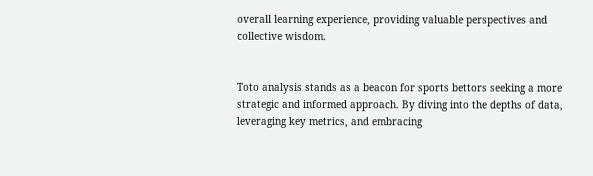overall learning experience, providing valuable perspectives and collective wisdom.


Toto analysis stands as a beacon for sports bettors seeking a more strategic and informed approach. By diving into the depths of data, leveraging key metrics, and embracing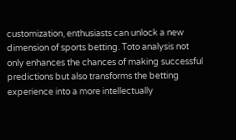customization, enthusiasts can unlock a new dimension of sports betting. Toto analysis not only enhances the chances of making successful predictions but also transforms the betting experience into a more intellectually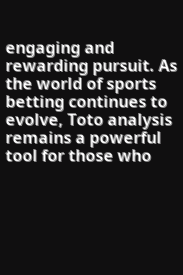engaging and rewarding pursuit. As the world of sports betting continues to evolve, Toto analysis remains a powerful tool for those who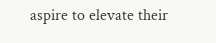aspire to elevate their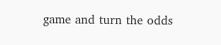game and turn the odds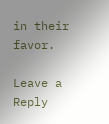in their favor.

Leave a Reply